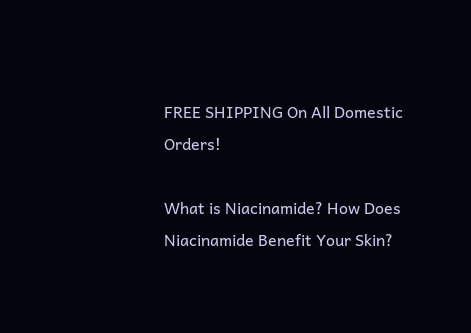FREE SHIPPING On All Domestic Orders!

What is Niacinamide? How Does Niacinamide Benefit Your Skin?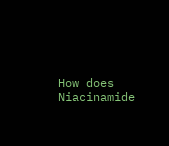How does Niacinamide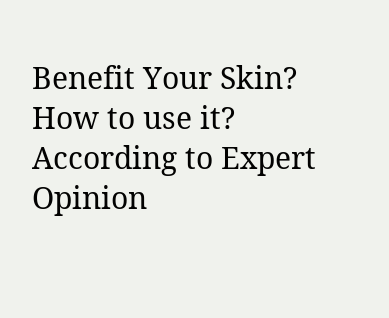Benefit Your Skin? How to use it? According to Expert Opinion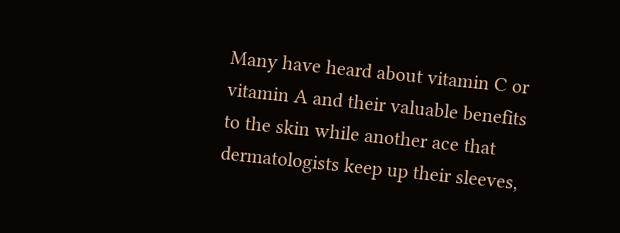Many have heard about vitamin C or vitamin A and their valuable benefits to the skin while another ace that dermatologists keep up their sleeves,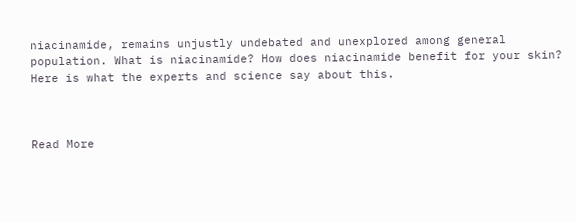niacinamide, remains unjustly undebated and unexplored among general population. What is niacinamide? How does niacinamide benefit for your skin?  Here is what the experts and science say about this.



Read More